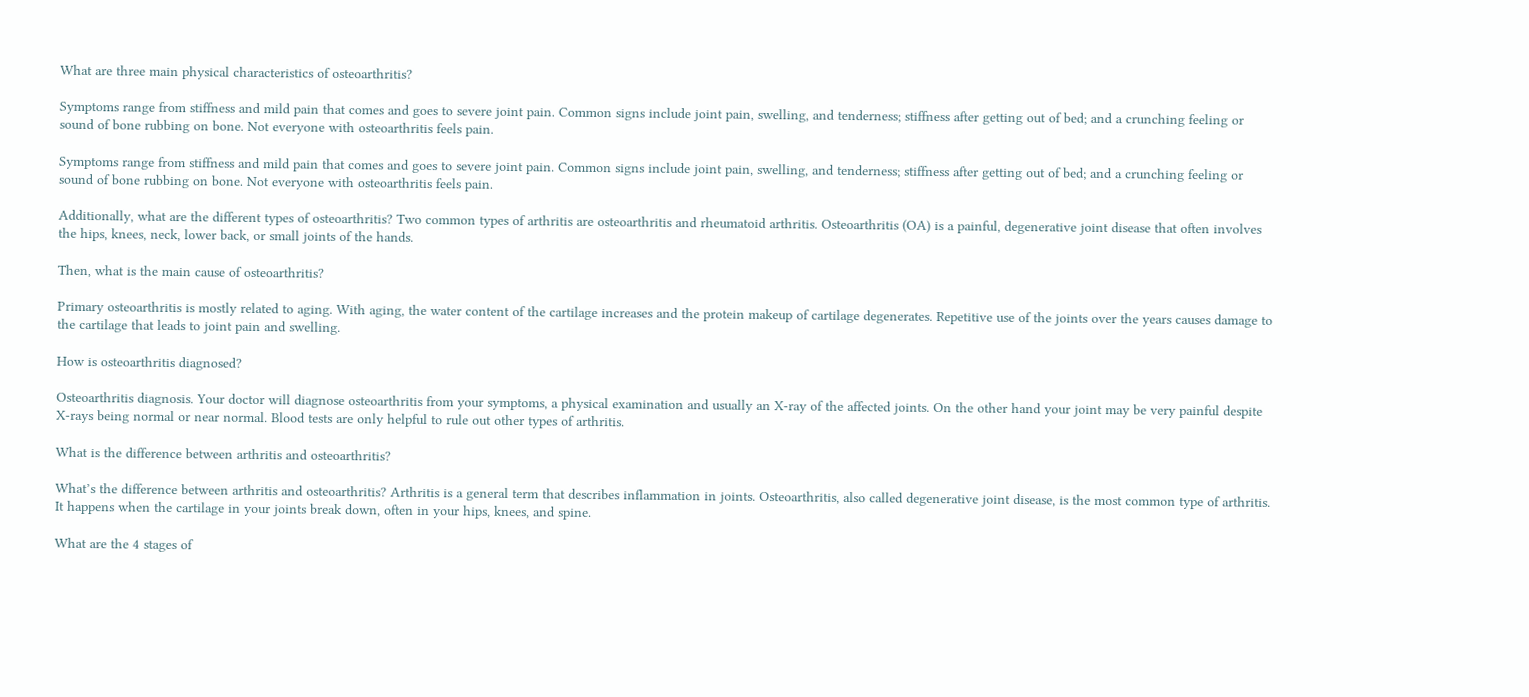What are three main physical characteristics of osteoarthritis?

Symptoms range from stiffness and mild pain that comes and goes to severe joint pain. Common signs include joint pain, swelling, and tenderness; stiffness after getting out of bed; and a crunching feeling or sound of bone rubbing on bone. Not everyone with osteoarthritis feels pain.

Symptoms range from stiffness and mild pain that comes and goes to severe joint pain. Common signs include joint pain, swelling, and tenderness; stiffness after getting out of bed; and a crunching feeling or sound of bone rubbing on bone. Not everyone with osteoarthritis feels pain.

Additionally, what are the different types of osteoarthritis? Two common types of arthritis are osteoarthritis and rheumatoid arthritis. Osteoarthritis (OA) is a painful, degenerative joint disease that often involves the hips, knees, neck, lower back, or small joints of the hands.

Then, what is the main cause of osteoarthritis?

Primary osteoarthritis is mostly related to aging. With aging, the water content of the cartilage increases and the protein makeup of cartilage degenerates. Repetitive use of the joints over the years causes damage to the cartilage that leads to joint pain and swelling.

How is osteoarthritis diagnosed?

Osteoarthritis diagnosis. Your doctor will diagnose osteoarthritis from your symptoms, a physical examination and usually an X-ray of the affected joints. On the other hand your joint may be very painful despite X-rays being normal or near normal. Blood tests are only helpful to rule out other types of arthritis.

What is the difference between arthritis and osteoarthritis?

What’s the difference between arthritis and osteoarthritis? Arthritis is a general term that describes inflammation in joints. Osteoarthritis, also called degenerative joint disease, is the most common type of arthritis. It happens when the cartilage in your joints break down, often in your hips, knees, and spine.

What are the 4 stages of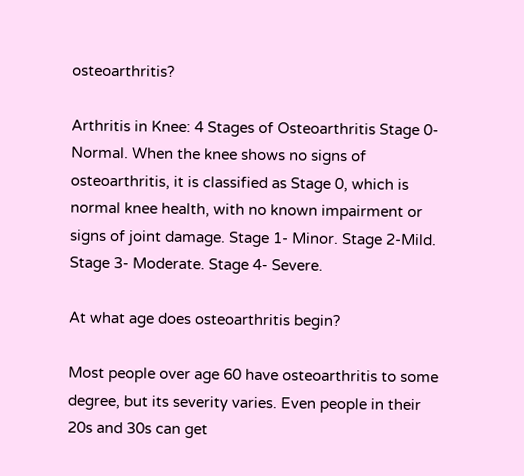osteoarthritis?

Arthritis in Knee: 4 Stages of Osteoarthritis Stage 0- Normal. When the knee shows no signs of osteoarthritis, it is classified as Stage 0, which is normal knee health, with no known impairment or signs of joint damage. Stage 1- Minor. Stage 2-Mild. Stage 3- Moderate. Stage 4- Severe.

At what age does osteoarthritis begin?

Most people over age 60 have osteoarthritis to some degree, but its severity varies. Even people in their 20s and 30s can get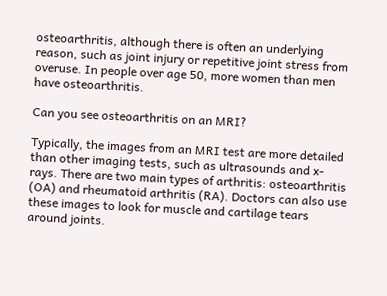osteoarthritis, although there is often an underlying reason, such as joint injury or repetitive joint stress from overuse. In people over age 50, more women than men have osteoarthritis.

Can you see osteoarthritis on an MRI?

Typically, the images from an MRI test are more detailed than other imaging tests, such as ultrasounds and x-rays. There are two main types of arthritis: osteoarthritis (OA) and rheumatoid arthritis (RA). Doctors can also use these images to look for muscle and cartilage tears around joints.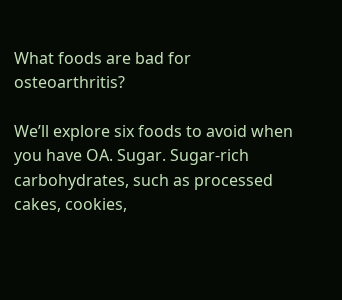What foods are bad for osteoarthritis?

We’ll explore six foods to avoid when you have OA. Sugar. Sugar-rich carbohydrates, such as processed cakes, cookies,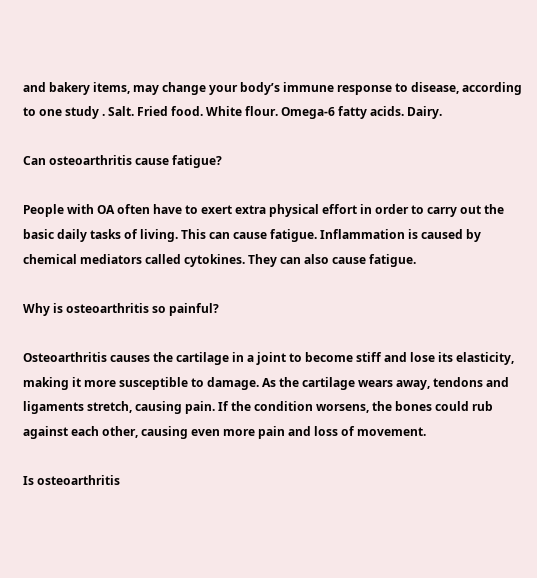and bakery items, may change your body’s immune response to disease, according to one study . Salt. Fried food. White flour. Omega-6 fatty acids. Dairy.

Can osteoarthritis cause fatigue?

People with OA often have to exert extra physical effort in order to carry out the basic daily tasks of living. This can cause fatigue. Inflammation is caused by chemical mediators called cytokines. They can also cause fatigue.

Why is osteoarthritis so painful?

Osteoarthritis causes the cartilage in a joint to become stiff and lose its elasticity, making it more susceptible to damage. As the cartilage wears away, tendons and ligaments stretch, causing pain. If the condition worsens, the bones could rub against each other, causing even more pain and loss of movement.

Is osteoarthritis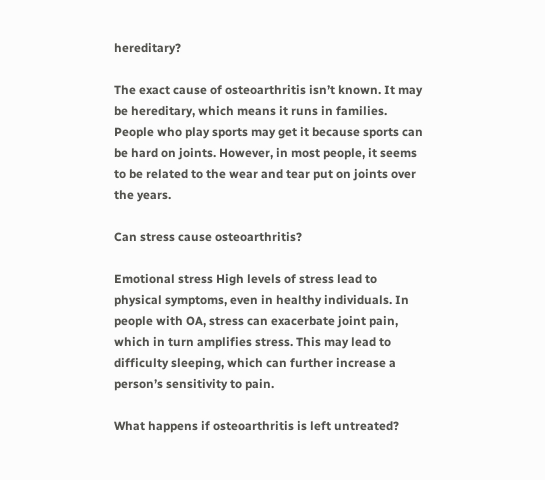hereditary?

The exact cause of osteoarthritis isn’t known. It may be hereditary, which means it runs in families. People who play sports may get it because sports can be hard on joints. However, in most people, it seems to be related to the wear and tear put on joints over the years.

Can stress cause osteoarthritis?

Emotional stress High levels of stress lead to physical symptoms, even in healthy individuals. In people with OA, stress can exacerbate joint pain, which in turn amplifies stress. This may lead to difficulty sleeping, which can further increase a person’s sensitivity to pain.

What happens if osteoarthritis is left untreated?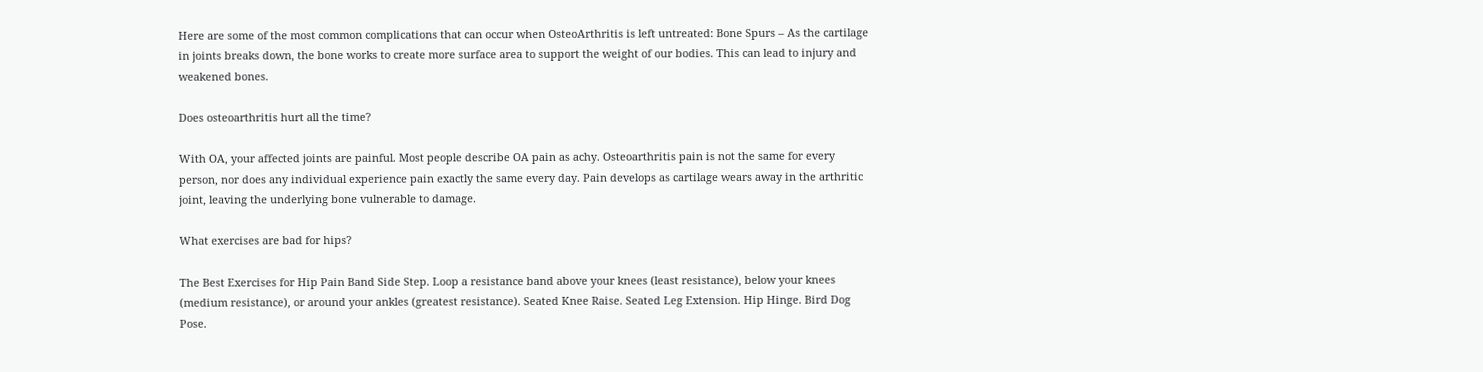Here are some of the most common complications that can occur when OsteoArthritis is left untreated: Bone Spurs – As the cartilage in joints breaks down, the bone works to create more surface area to support the weight of our bodies. This can lead to injury and weakened bones.

Does osteoarthritis hurt all the time?

With OA, your affected joints are painful. Most people describe OA pain as achy. Osteoarthritis pain is not the same for every person, nor does any individual experience pain exactly the same every day. Pain develops as cartilage wears away in the arthritic joint, leaving the underlying bone vulnerable to damage.

What exercises are bad for hips?

The Best Exercises for Hip Pain Band Side Step. Loop a resistance band above your knees (least resistance), below your knees (medium resistance), or around your ankles (greatest resistance). Seated Knee Raise. Seated Leg Extension. Hip Hinge. Bird Dog Pose.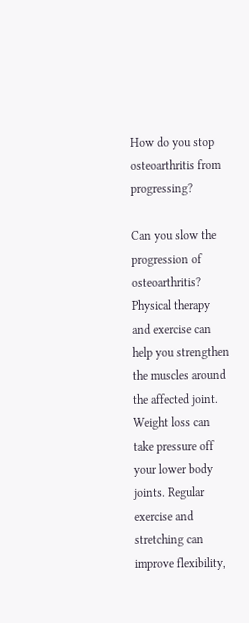How do you stop osteoarthritis from progressing?

Can you slow the progression of osteoarthritis? Physical therapy and exercise can help you strengthen the muscles around the affected joint. Weight loss can take pressure off your lower body joints. Regular exercise and stretching can improve flexibility,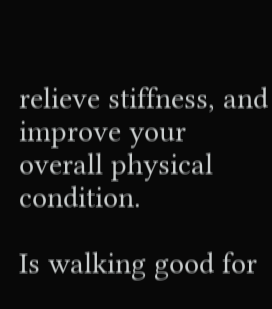relieve stiffness, and improve your overall physical condition.

Is walking good for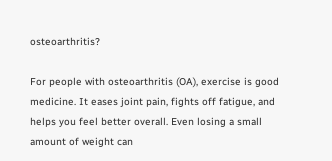osteoarthritis?

For people with osteoarthritis (OA), exercise is good medicine. It eases joint pain, fights off fatigue, and helps you feel better overall. Even losing a small amount of weight can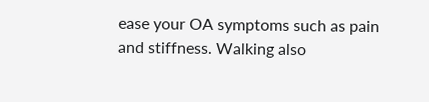ease your OA symptoms such as pain and stiffness. Walking also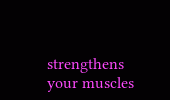strengthens your muscles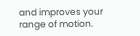and improves your range of motion.